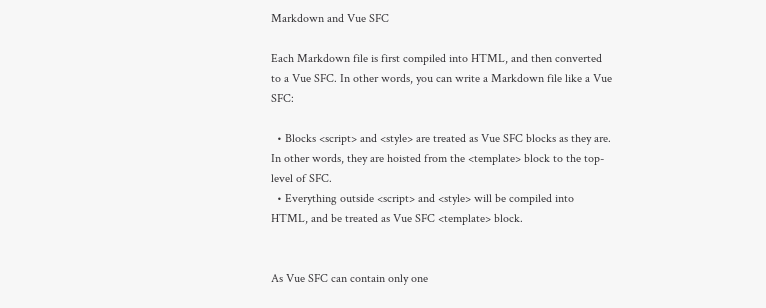Markdown and Vue SFC

Each Markdown file is first compiled into HTML, and then converted to a Vue SFC. In other words, you can write a Markdown file like a Vue SFC:

  • Blocks <script> and <style> are treated as Vue SFC blocks as they are. In other words, they are hoisted from the <template> block to the top-level of SFC.
  • Everything outside <script> and <style> will be compiled into HTML, and be treated as Vue SFC <template> block.


As Vue SFC can contain only one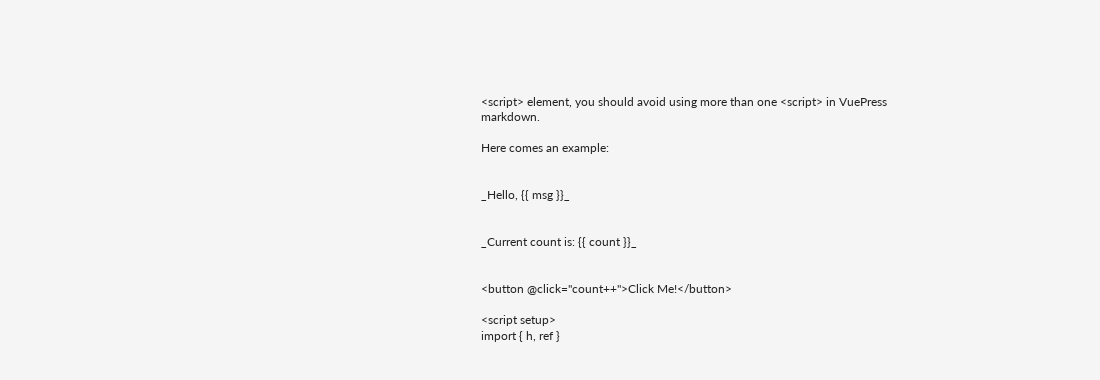<script> element, you should avoid using more than one <script> in VuePress markdown.

Here comes an example:


_Hello, {{ msg }}_


_Current count is: {{ count }}_


<button @click="count++">Click Me!</button>

<script setup>
import { h, ref }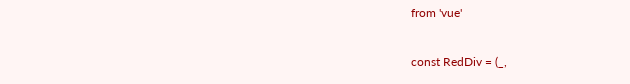from 'vue'

const RedDiv = (_,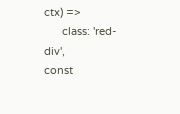ctx) =>
      class: 'red-div',
const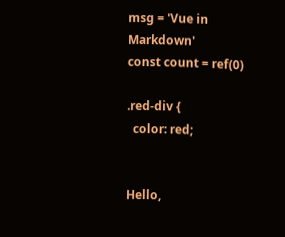msg = 'Vue in Markdown'
const count = ref(0)

.red-div {
  color: red;


Hello,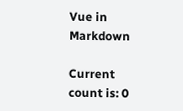Vue in Markdown

Current count is: 0